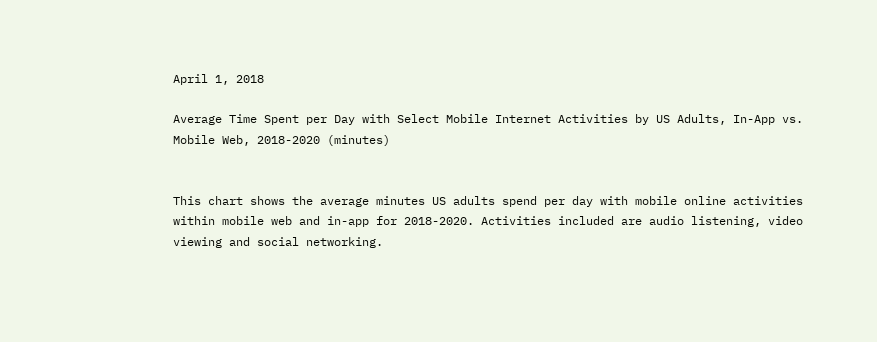April 1, 2018

Average Time Spent per Day with Select Mobile Internet Activities by US Adults, In-App vs. Mobile Web, 2018-2020 (minutes)


This chart shows the average minutes US adults spend per day with mobile online activities within mobile web and in-app for 2018-2020. Activities included are audio listening, video viewing and social networking.